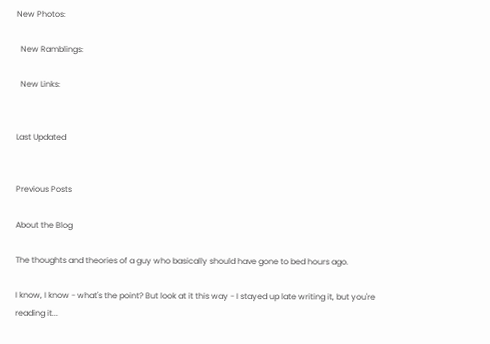New Photos:

  New Ramblings:

  New Links:


Last Updated


Previous Posts

About the Blog

The thoughts and theories of a guy who basically should have gone to bed hours ago.

I know, I know - what's the point? But look at it this way - I stayed up late writing it, but you're reading it...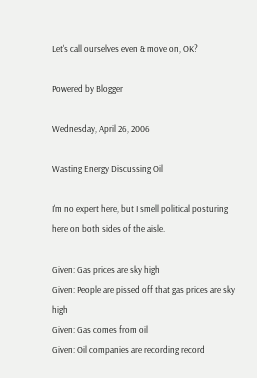Let's call ourselves even & move on, OK?

Powered by Blogger

Wednesday, April 26, 2006

Wasting Energy Discussing Oil

I'm no expert here, but I smell political posturing here on both sides of the aisle.

Given: Gas prices are sky high
Given: People are pissed off that gas prices are sky high
Given: Gas comes from oil
Given: Oil companies are recording record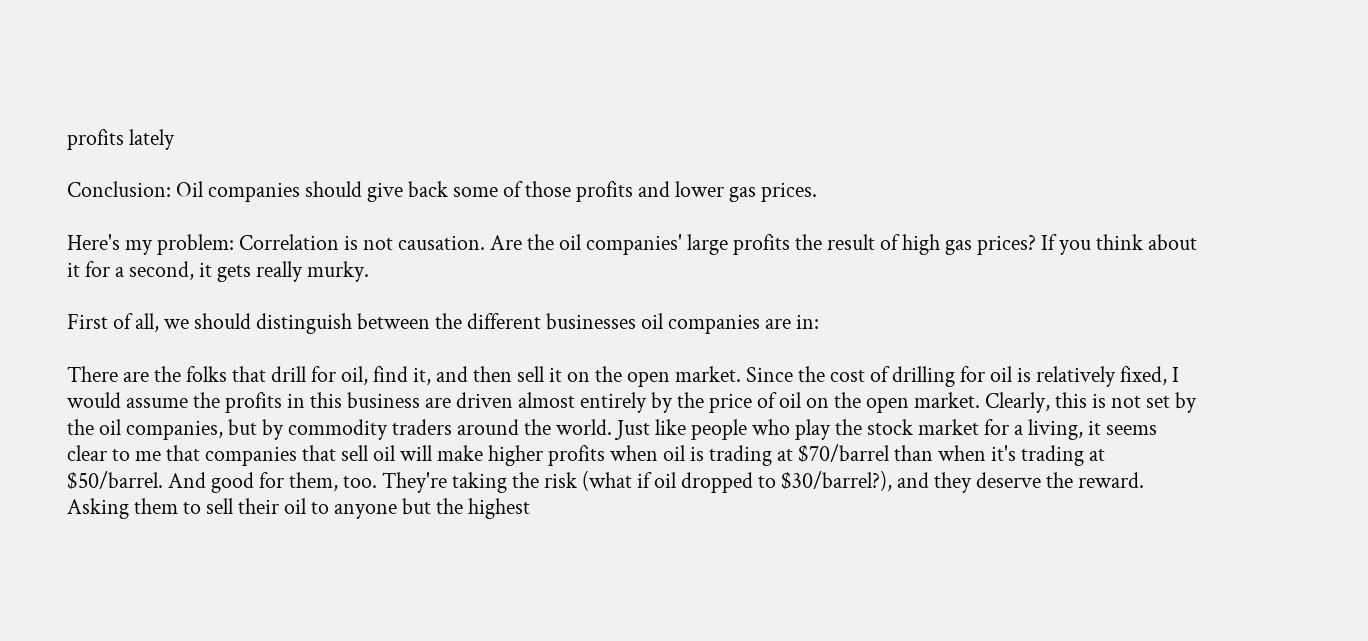profits lately

Conclusion: Oil companies should give back some of those profits and lower gas prices.

Here's my problem: Correlation is not causation. Are the oil companies' large profits the result of high gas prices? If you think about it for a second, it gets really murky.

First of all, we should distinguish between the different businesses oil companies are in:

There are the folks that drill for oil, find it, and then sell it on the open market. Since the cost of drilling for oil is relatively fixed, I would assume the profits in this business are driven almost entirely by the price of oil on the open market. Clearly, this is not set by the oil companies, but by commodity traders around the world. Just like people who play the stock market for a living, it seems clear to me that companies that sell oil will make higher profits when oil is trading at $70/barrel than when it's trading at $50/barrel. And good for them, too. They're taking the risk (what if oil dropped to $30/barrel?), and they deserve the reward. Asking them to sell their oil to anyone but the highest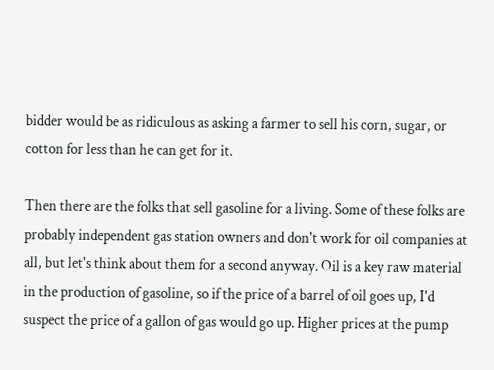bidder would be as ridiculous as asking a farmer to sell his corn, sugar, or cotton for less than he can get for it.

Then there are the folks that sell gasoline for a living. Some of these folks are probably independent gas station owners and don't work for oil companies at all, but let's think about them for a second anyway. Oil is a key raw material in the production of gasoline, so if the price of a barrel of oil goes up, I'd suspect the price of a gallon of gas would go up. Higher prices at the pump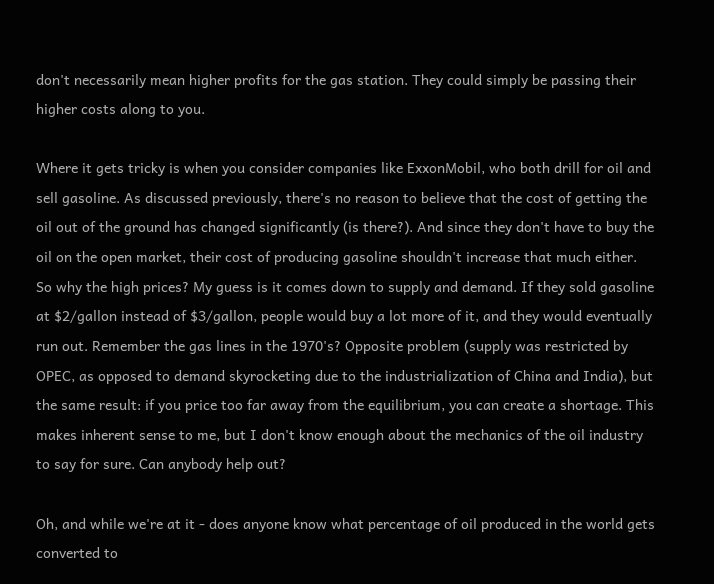don't necessarily mean higher profits for the gas station. They could simply be passing their higher costs along to you.

Where it gets tricky is when you consider companies like ExxonMobil, who both drill for oil and sell gasoline. As discussed previously, there's no reason to believe that the cost of getting the oil out of the ground has changed significantly (is there?). And since they don't have to buy the oil on the open market, their cost of producing gasoline shouldn't increase that much either. So why the high prices? My guess is it comes down to supply and demand. If they sold gasoline at $2/gallon instead of $3/gallon, people would buy a lot more of it, and they would eventually run out. Remember the gas lines in the 1970's? Opposite problem (supply was restricted by OPEC, as opposed to demand skyrocketing due to the industrialization of China and India), but the same result: if you price too far away from the equilibrium, you can create a shortage. This makes inherent sense to me, but I don't know enough about the mechanics of the oil industry to say for sure. Can anybody help out?

Oh, and while we're at it - does anyone know what percentage of oil produced in the world gets converted to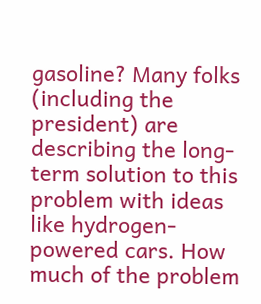gasoline? Many folks (including the president) are describing the long-term solution to this problem with ideas like hydrogen-powered cars. How much of the problem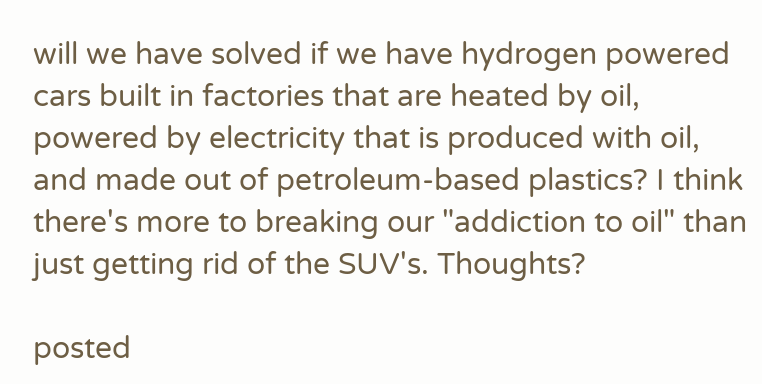will we have solved if we have hydrogen powered cars built in factories that are heated by oil, powered by electricity that is produced with oil, and made out of petroleum-based plastics? I think there's more to breaking our "addiction to oil" than just getting rid of the SUV's. Thoughts?

posted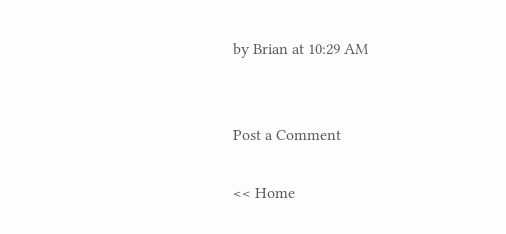by Brian at 10:29 AM


Post a Comment

<< Home